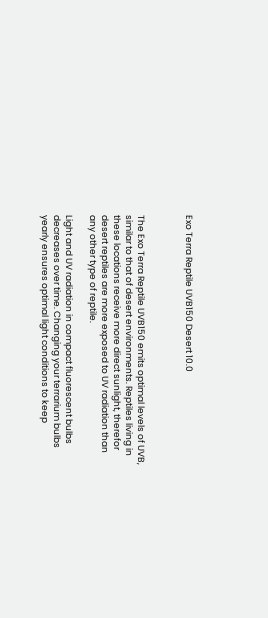Exo Terra Reptile UVB150 Desert 10.0



The Exo Terra Reptile UVB150 emits optimal levels of UVB, similar to that of desert environments. Reptiles living in these locations receive more direct sunlight, therefor desert reptiles are more exposed to UV radiation than any other type of reptile.

Light and UV radiation in compact fluorescent bulbs decreases over time. Changing your terrarium bulbs yearly ensures optimal light conditions to keep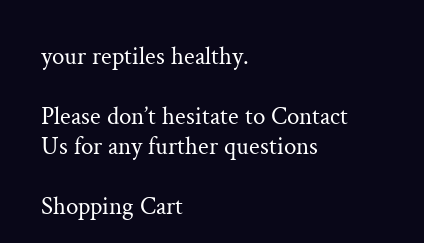your reptiles healthy.

Please don’t hesitate to Contact Us for any further questions

Shopping Cart